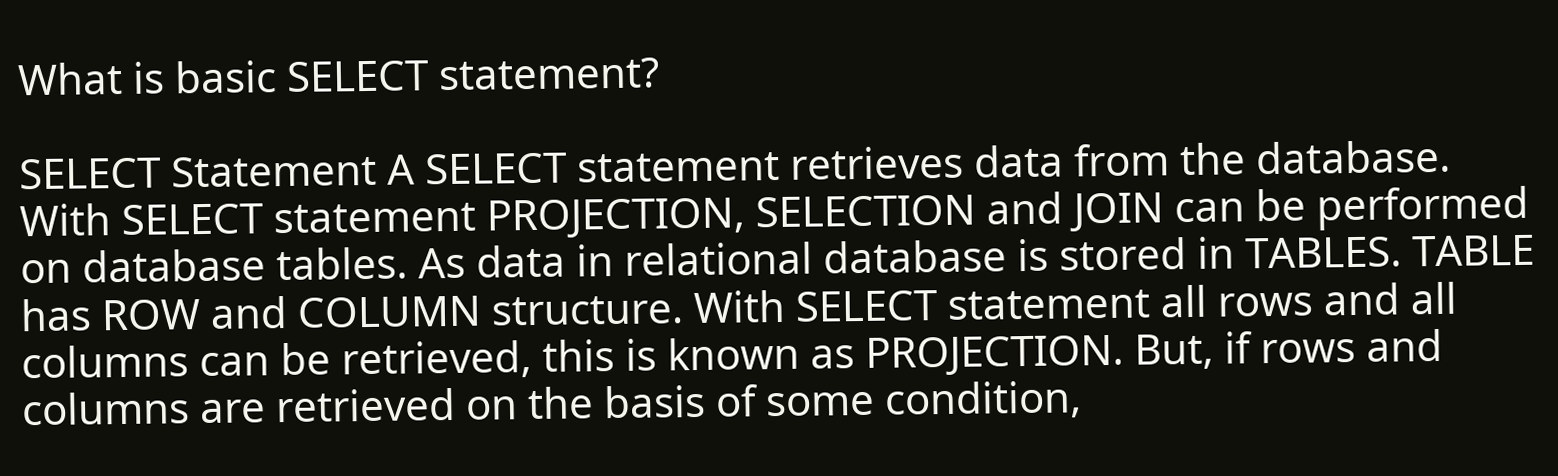What is basic SELECT statement?

SELECT Statement A SELECT statement retrieves data from the database. With SELECT statement PROJECTION, SELECTION and JOIN can be performed on database tables. As data in relational database is stored in TABLES. TABLE has ROW and COLUMN structure. With SELECT statement all rows and all columns can be retrieved, this is known as PROJECTION. But, if rows and columns are retrieved on the basis of some condition,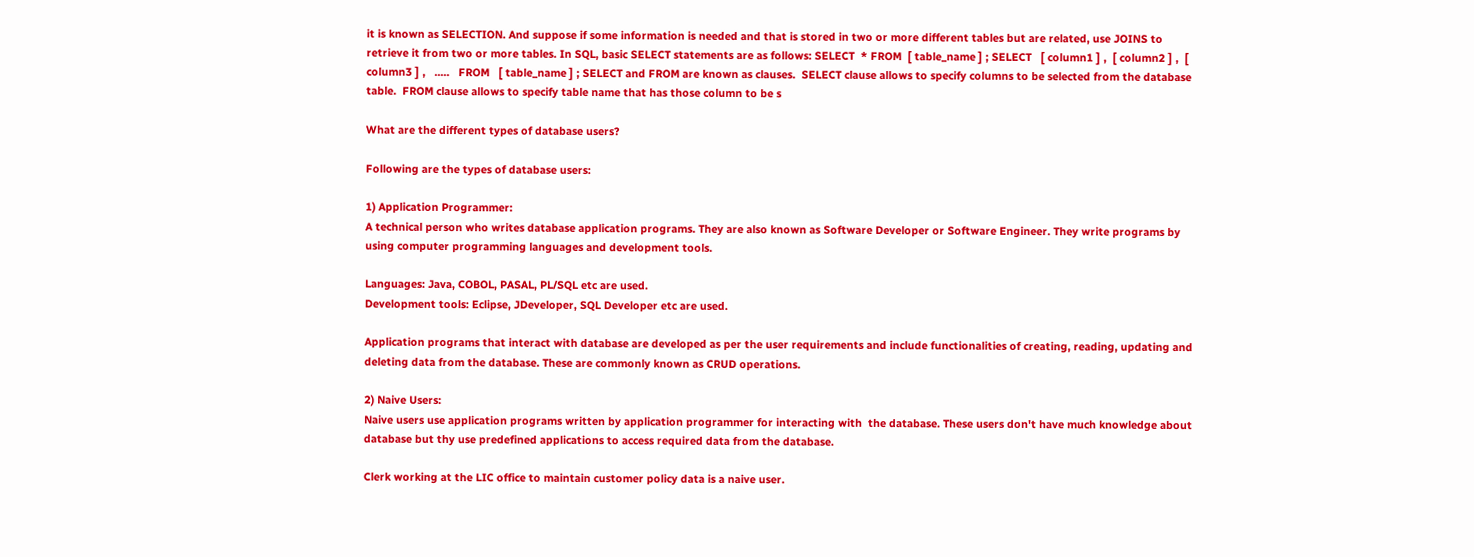it is known as SELECTION. And suppose if some information is needed and that is stored in two or more different tables but are related, use JOINS to retrieve it from two or more tables. In SQL, basic SELECT statements are as follows: SELECT  * FROM  [ table_name ] ; SELECT   [ column1 ] ,  [ column2 ] ,  [ column3 ] ,   .....   FROM   [ table_name ] ; SELECT and FROM are known as clauses.  SELECT clause allows to specify columns to be selected from the database table.  FROM clause allows to specify table name that has those column to be s

What are the different types of database users?

Following are the types of database users:

1) Application Programmer:
A technical person who writes database application programs. They are also known as Software Developer or Software Engineer. They write programs by using computer programming languages and development tools.

Languages: Java, COBOL, PASAL, PL/SQL etc are used.
Development tools: Eclipse, JDeveloper, SQL Developer etc are used.

Application programs that interact with database are developed as per the user requirements and include functionalities of creating, reading, updating and deleting data from the database. These are commonly known as CRUD operations.

2) Naive Users:
Naive users use application programs written by application programmer for interacting with  the database. These users don't have much knowledge about database but thy use predefined applications to access required data from the database.

Clerk working at the LIC office to maintain customer policy data is a naive user.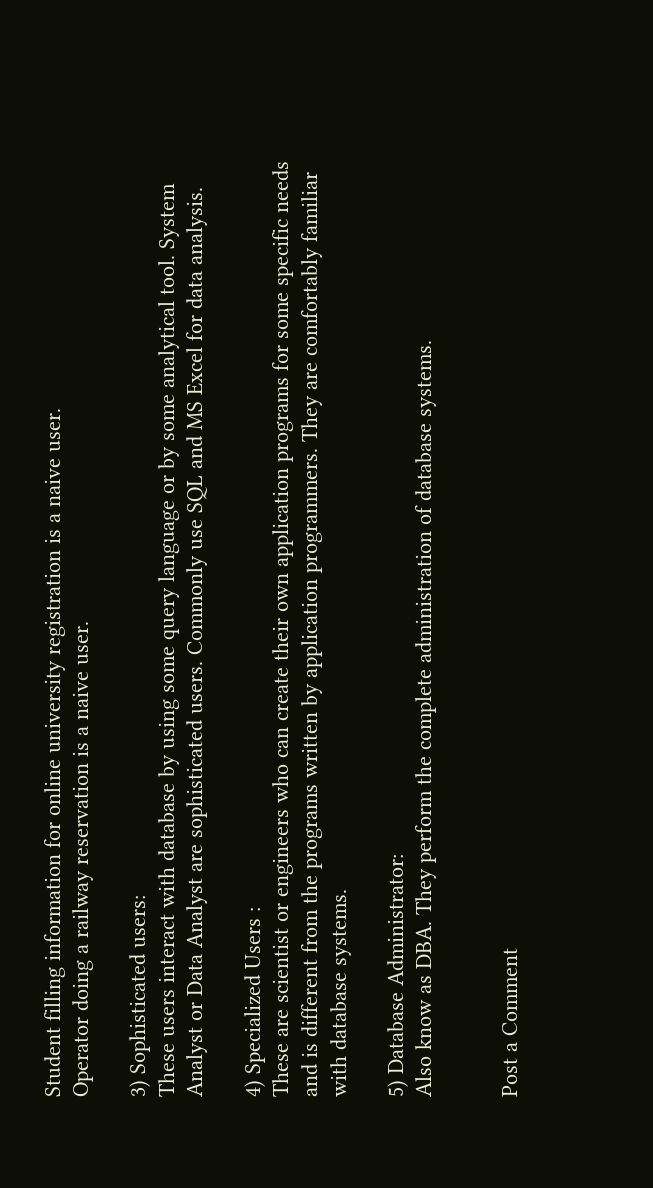Student filling information for online university registration is a naive user.
Operator doing a railway reservation is a naive user.

3) Sophisticated users:
These users interact with database by using some query language or by some analytical tool. System Analyst or Data Analyst are sophisticated users. Commonly use SQL and MS Excel for data analysis.

4) Specialized Users :
These are scientist or engineers who can create their own application programs for some specific needs and is different from the programs written by application programmers. They are comfortably familiar with database systems.

5) Database Administrator:
Also know as DBA. They perform the complete administration of database systems.


Post a Comment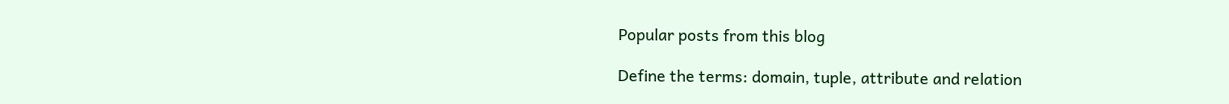Popular posts from this blog

Define the terms: domain, tuple, attribute and relation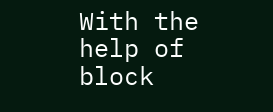With the help of block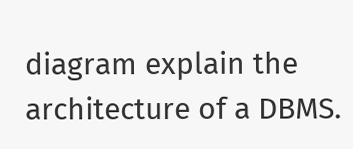diagram explain the architecture of a DBMS.